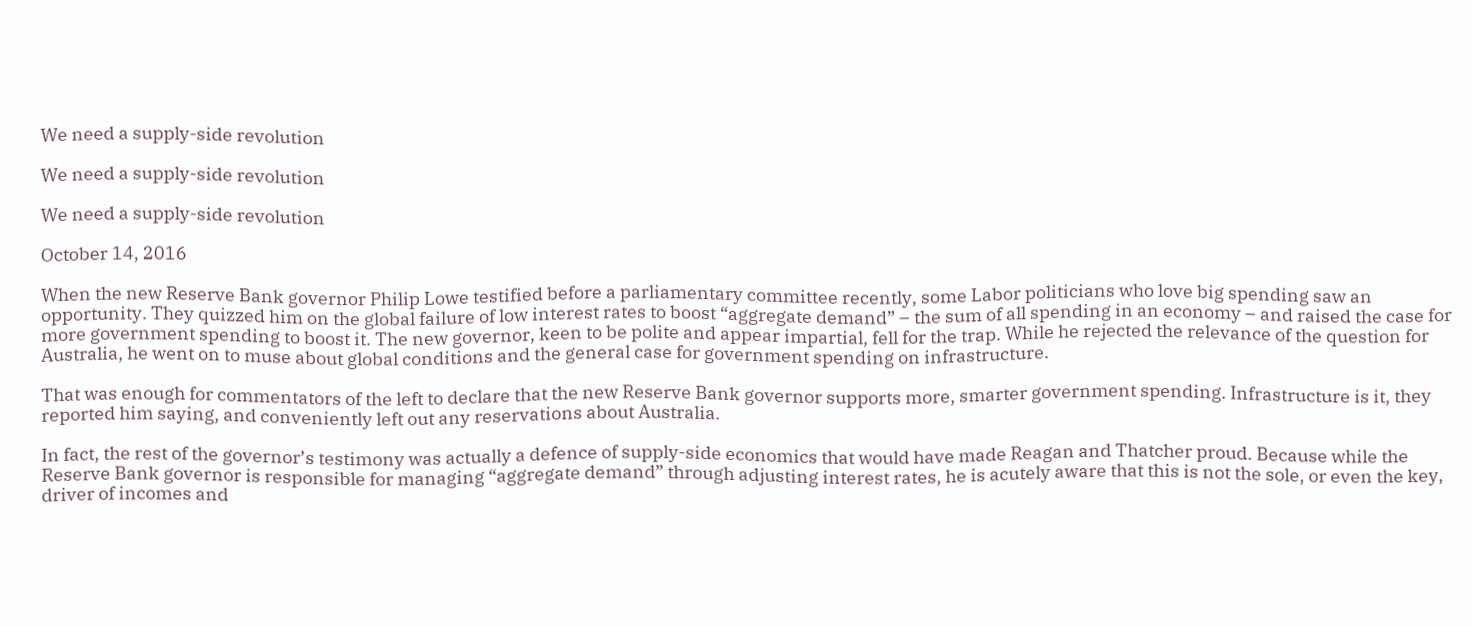We need a supply-side revolution

We need a supply-side revolution

We need a supply-side revolution

October 14, 2016

When the new Reserve Bank governor Philip Lowe testified before a parliamentary committee recently, some Labor politicians who love big spending saw an opportunity. They quizzed him on the global failure of low interest rates to boost “aggregate demand” – the sum of all spending in an economy – and raised the case for more government spending to boost it. The new governor, keen to be polite and appear impartial, fell for the trap. While he rejected the relevance of the question for Australia, he went on to muse about global conditions and the general case for government spending on infrastructure.

That was enough for commentators of the left to declare that the new Reserve Bank governor supports more, smarter government spending. Infrastructure is it, they reported him saying, and conveniently left out any reservations about Australia.

In fact, the rest of the governor’s testimony was actually a defence of supply-side economics that would have made Reagan and Thatcher proud. Because while the Reserve Bank governor is responsible for managing “aggregate demand” through adjusting interest rates, he is acutely aware that this is not the sole, or even the key, driver of incomes and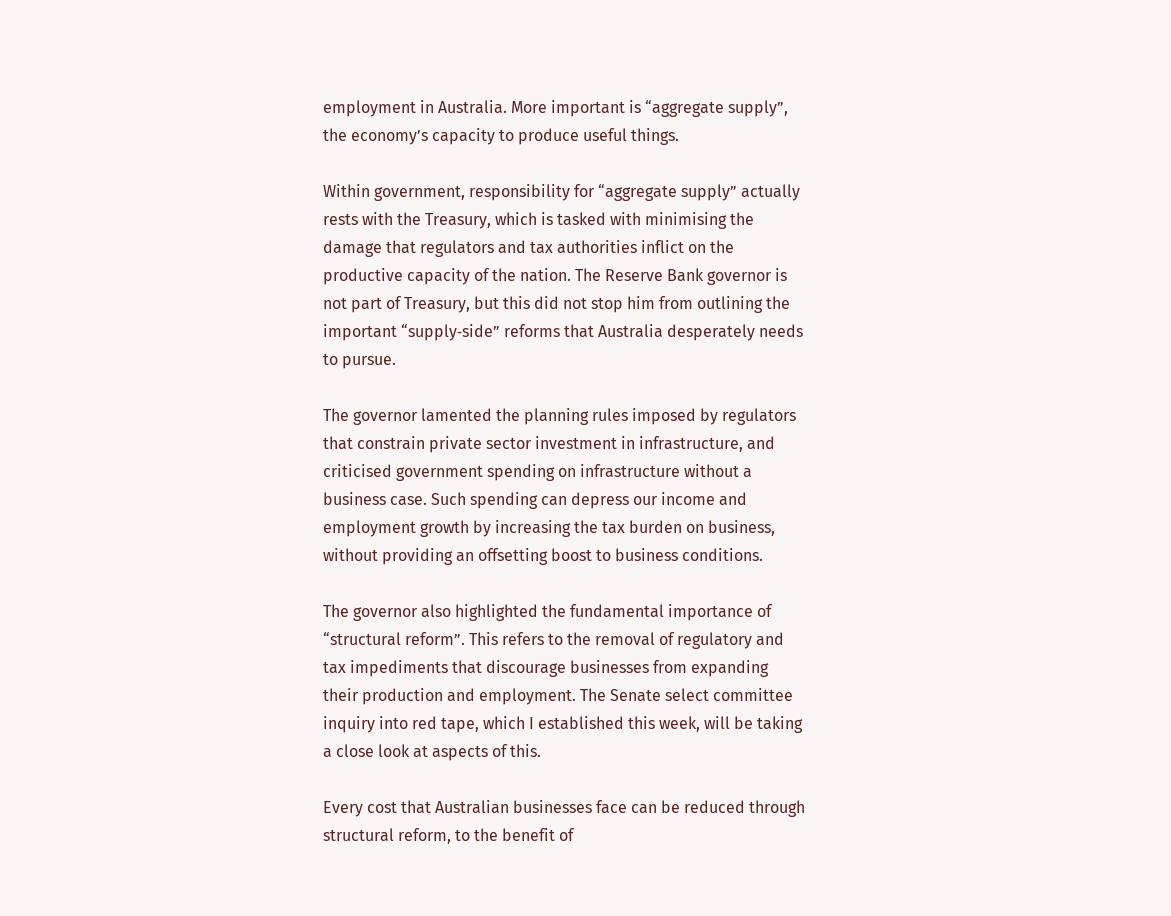employment in Australia. More important is “aggregate supply”, the economy’s capacity to produce useful things.

Within government, responsibility for “aggregate supply” actually rests with the Treasury, which is tasked with minimising the damage that regulators and tax authorities inflict on the productive capacity of the nation. The Reserve Bank governor is not part of Treasury, but this did not stop him from outlining the important “supply‑side” reforms that Australia desperately needs to pursue.

The governor lamented the planning rules imposed by regulators that constrain private sector investment in infrastructure, and criticised government spending on infrastructure without a business case. Such spending can depress our income and employment growth by increasing the tax burden on business, without providing an offsetting boost to business conditions.

The governor also highlighted the fundamental importance of “structural reform”. This refers to the removal of regulatory and tax impediments that discourage businesses from expanding their production and employment. The Senate select committee inquiry into red tape, which I established this week, will be taking a close look at aspects of this.

Every cost that Australian businesses face can be reduced through structural reform, to the benefit of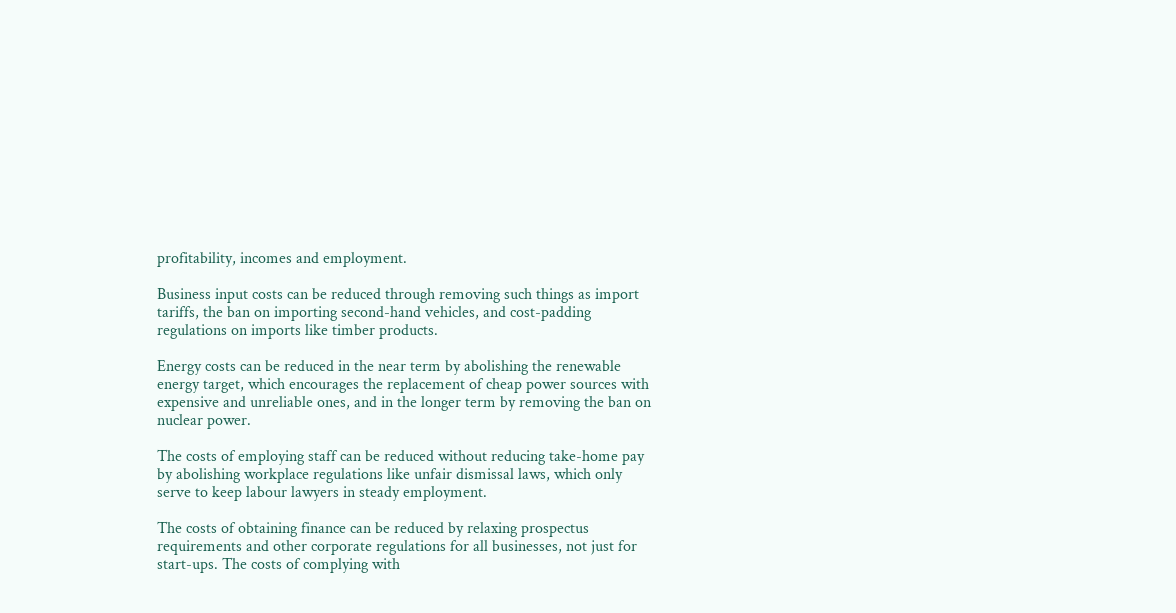profitability, incomes and employment.

Business input costs can be reduced through removing such things as import tariffs, the ban on importing second-hand vehicles, and cost-padding regulations on imports like timber products.

Energy costs can be reduced in the near term by abolishing the renewable energy target, which encourages the replacement of cheap power sources with expensive and unreliable ones, and in the longer term by removing the ban on nuclear power.

The costs of employing staff can be reduced without reducing take-home pay by abolishing workplace regulations like unfair dismissal laws, which only serve to keep labour lawyers in steady employment.

The costs of obtaining finance can be reduced by relaxing prospectus requirements and other corporate regulations for all businesses, not just for start-ups. The costs of complying with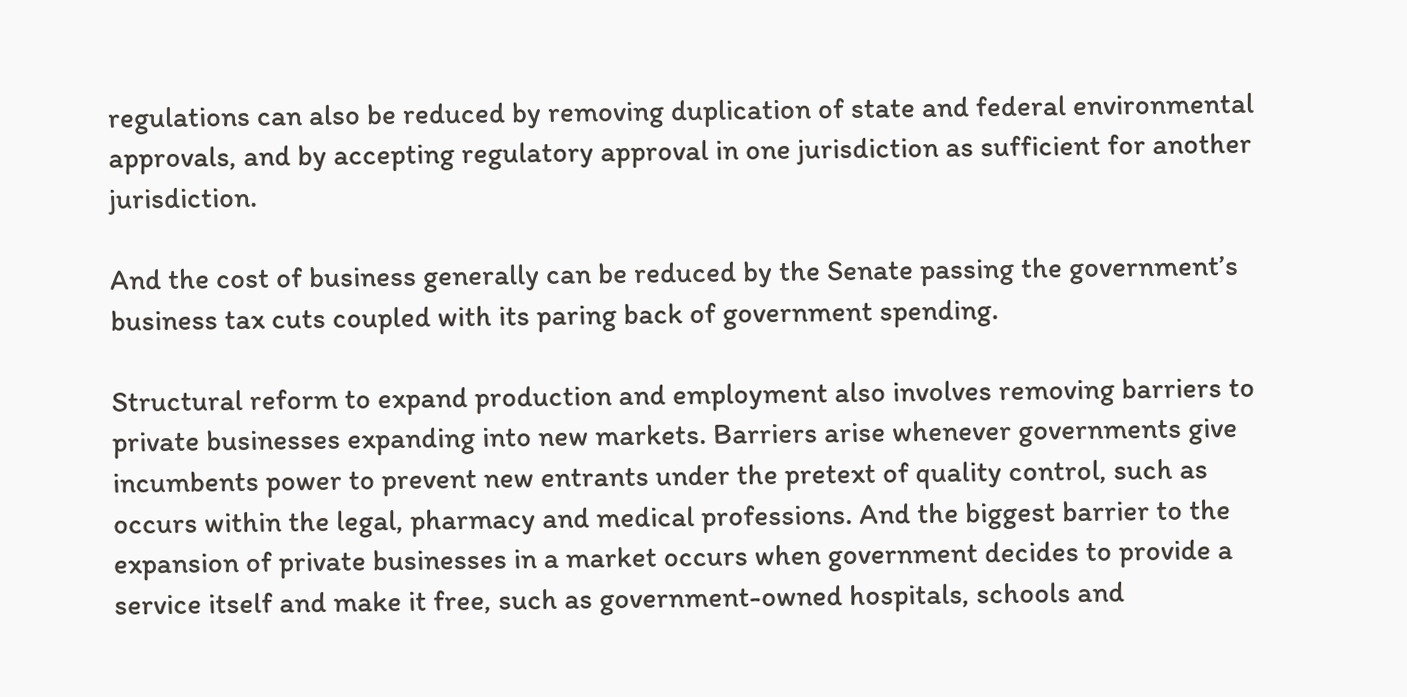regulations can also be reduced by removing duplication of state and federal environmental approvals, and by accepting regulatory approval in one jurisdiction as sufficient for another jurisdiction.

And the cost of business generally can be reduced by the Senate passing the government’s business tax cuts coupled with its paring back of government spending.

Structural reform to expand production and employment also involves removing barriers to private businesses expanding into new markets. Barriers arise whenever governments give incumbents power to prevent new entrants under the pretext of quality control, such as occurs within the legal, pharmacy and medical professions. And the biggest barrier to the expansion of private businesses in a market occurs when government decides to provide a service itself and make it free, such as government-owned hospitals, schools and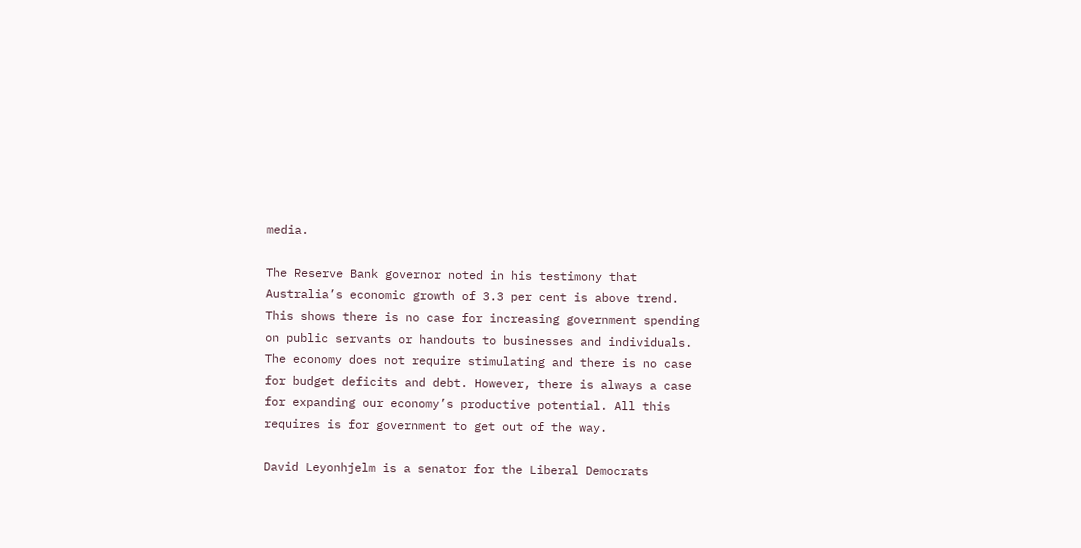media.

The Reserve Bank governor noted in his testimony that Australia’s economic growth of 3.3 per cent is above trend. This shows there is no case for increasing government spending on public servants or handouts to businesses and individuals. The economy does not require stimulating and there is no case for budget deficits and debt. However, there is always a case for expanding our economy’s productive potential. All this requires is for government to get out of the way.

David Leyonhjelm is a senator for the Liberal Democrats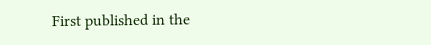First published in the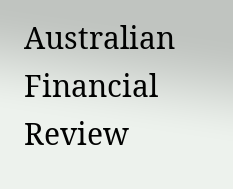Australian Financial Review